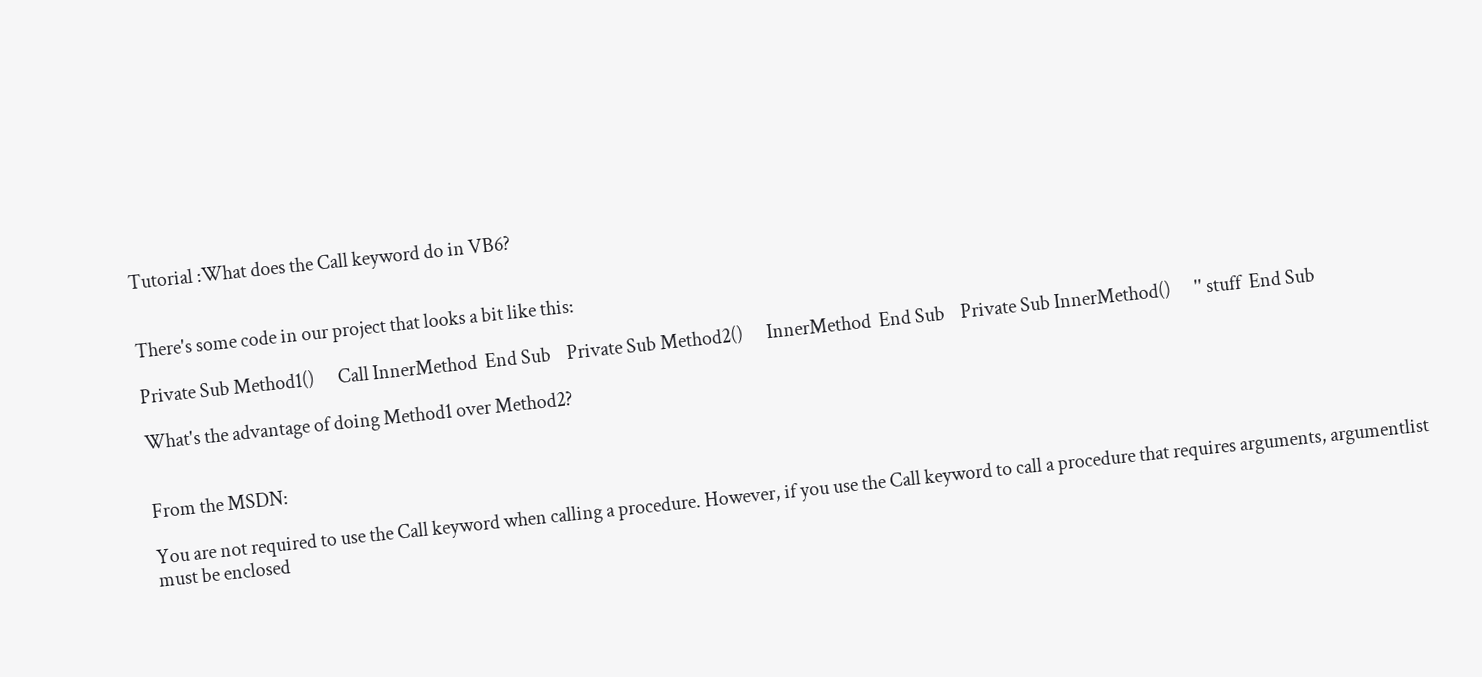Tutorial :What does the Call keyword do in VB6?


There's some code in our project that looks a bit like this:

Private Sub Method1()      Call InnerMethod  End Sub    Private Sub Method2()      InnerMethod  End Sub    Private Sub InnerMethod()      '' stuff  End Sub

What's the advantage of doing Method1 over Method2?


From the MSDN:

You are not required to use the Call keyword when calling a procedure. However, if you use the Call keyword to call a procedure that requires arguments, argumentlist must be enclosed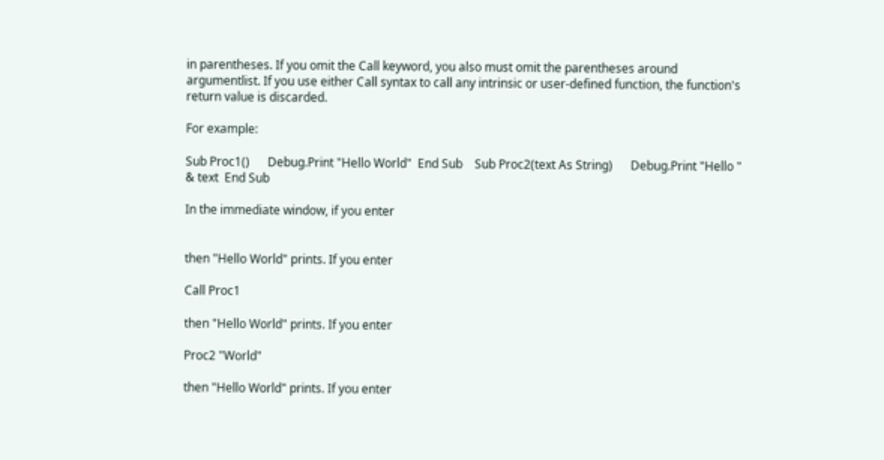in parentheses. If you omit the Call keyword, you also must omit the parentheses around argumentlist. If you use either Call syntax to call any intrinsic or user-defined function, the function's return value is discarded.

For example:

Sub Proc1()      Debug.Print "Hello World"  End Sub    Sub Proc2(text As String)      Debug.Print "Hello " & text  End Sub

In the immediate window, if you enter


then "Hello World" prints. If you enter

Call Proc1

then "Hello World" prints. If you enter

Proc2 "World"

then "Hello World" prints. If you enter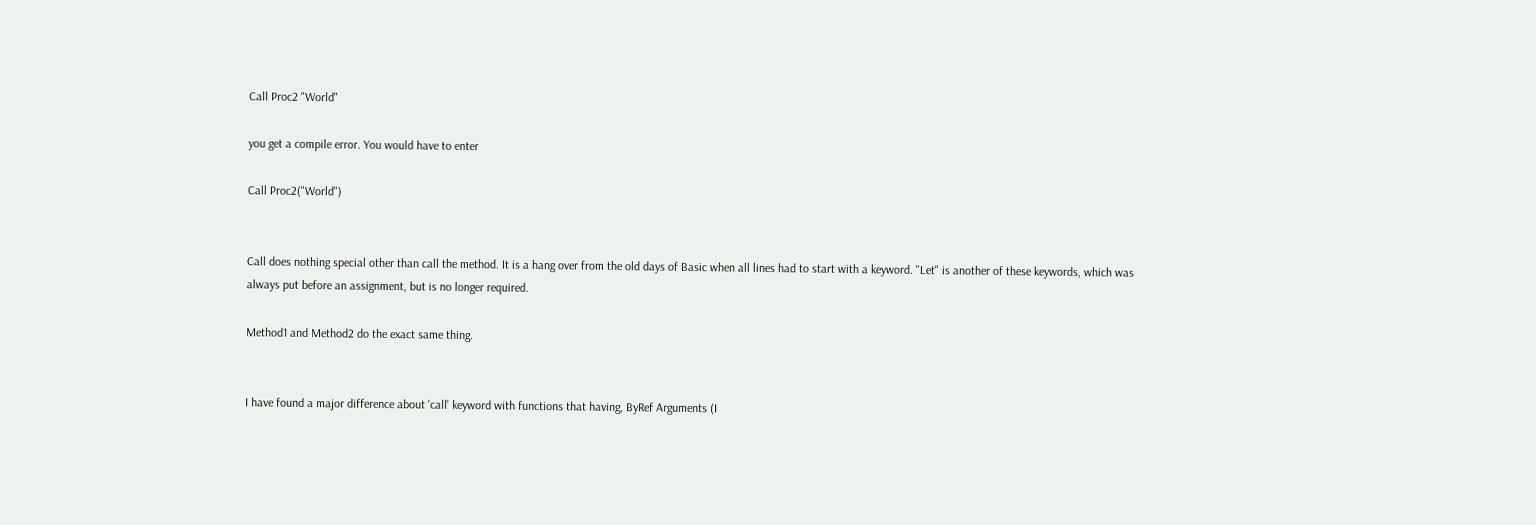Call Proc2 "World"

you get a compile error. You would have to enter

Call Proc2("World")


Call does nothing special other than call the method. It is a hang over from the old days of Basic when all lines had to start with a keyword. "Let" is another of these keywords, which was always put before an assignment, but is no longer required.

Method1 and Method2 do the exact same thing.


I have found a major difference about 'call' keyword with functions that having, ByRef Arguments (I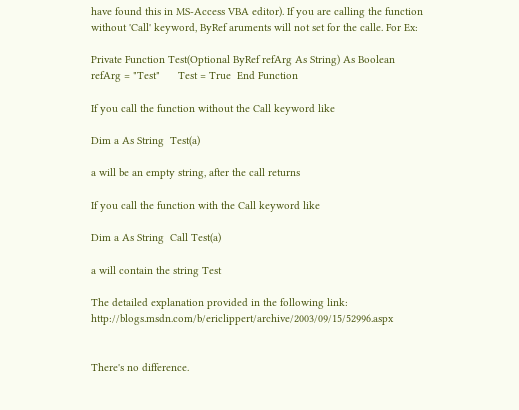have found this in MS-Access VBA editor). If you are calling the function without 'Call' keyword, ByRef aruments will not set for the calle. For Ex:

Private Function Test(Optional ByRef refArg As String) As Boolean          refArg = "Test"      Test = True  End Function

If you call the function without the Call keyword like

Dim a As String  Test(a)

a will be an empty string, after the call returns

If you call the function with the Call keyword like

Dim a As String  Call Test(a)

a will contain the string Test

The detailed explanation provided in the following link: http://blogs.msdn.com/b/ericlippert/archive/2003/09/15/52996.aspx


There's no difference.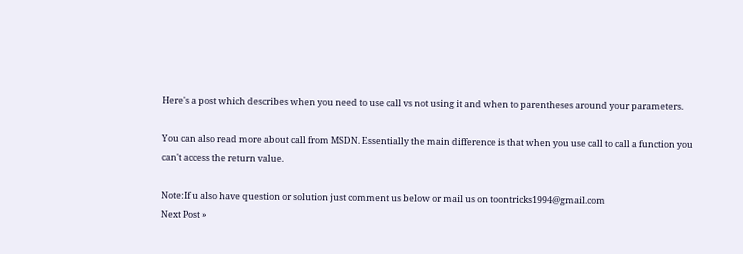Here's a post which describes when you need to use call vs not using it and when to parentheses around your parameters.

You can also read more about call from MSDN. Essentially the main difference is that when you use call to call a function you can't access the return value.

Note:If u also have question or solution just comment us below or mail us on toontricks1994@gmail.com
Next Post »